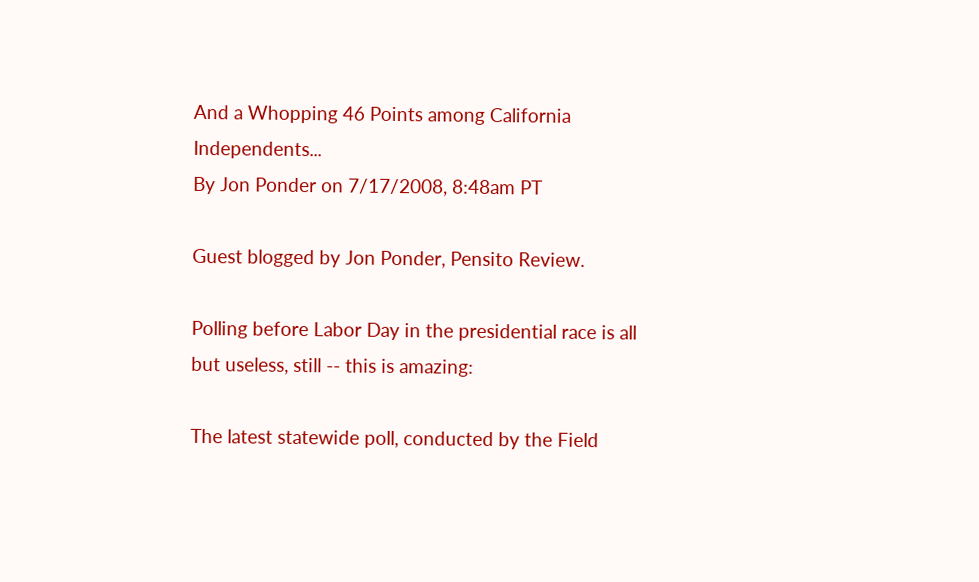And a Whopping 46 Points among California Independents...
By Jon Ponder on 7/17/2008, 8:48am PT

Guest blogged by Jon Ponder, Pensito Review.

Polling before Labor Day in the presidential race is all but useless, still -- this is amazing:

The latest statewide poll, conducted by the Field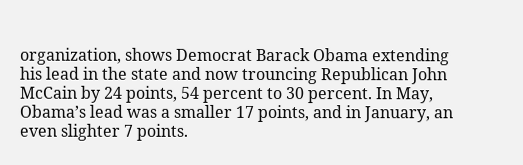organization, shows Democrat Barack Obama extending his lead in the state and now trouncing Republican John McCain by 24 points, 54 percent to 30 percent. In May, Obama’s lead was a smaller 17 points, and in January, an even slighter 7 points.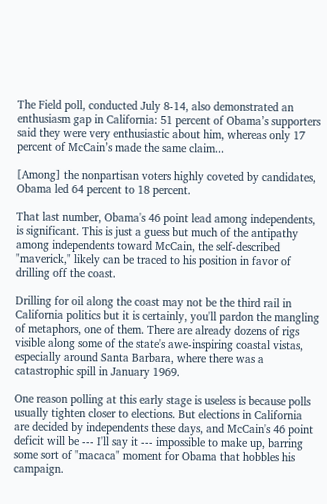The Field poll, conducted July 8-14, also demonstrated an enthusiasm gap in California: 51 percent of Obama’s supporters said they were very enthusiastic about him, whereas only 17 percent of McCain’s made the same claim...

[Among] the nonpartisan voters highly coveted by candidates, Obama led 64 percent to 18 percent.

That last number, Obama's 46 point lead among independents, is significant. This is just a guess but much of the antipathy among independents toward McCain, the self-described "maverick," likely can be traced to his position in favor of drilling off the coast.

Drilling for oil along the coast may not be the third rail in California politics but it is certainly, you'll pardon the mangling of metaphors, one of them. There are already dozens of rigs visible along some of the state's awe-inspiring coastal vistas, especially around Santa Barbara, where there was a catastrophic spill in January 1969.

One reason polling at this early stage is useless is because polls usually tighten closer to elections. But elections in California are decided by independents these days, and McCain's 46 point deficit will be --- I'll say it --- impossible to make up, barring some sort of "macaca" moment for Obama that hobbles his campaign.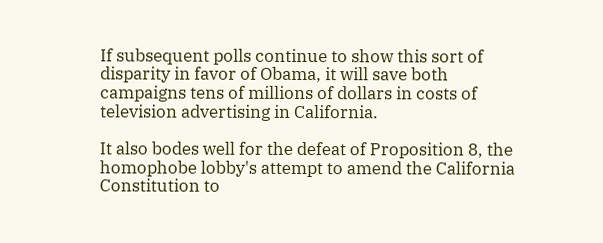If subsequent polls continue to show this sort of disparity in favor of Obama, it will save both campaigns tens of millions of dollars in costs of television advertising in California.

It also bodes well for the defeat of Proposition 8, the homophobe lobby's attempt to amend the California Constitution to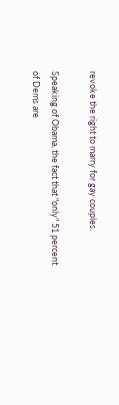revoke the right to marry for gay couples.

Speaking of Obama, the fact that "only" 51 percent of Dems are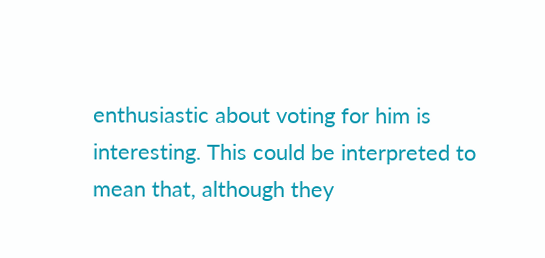enthusiastic about voting for him is interesting. This could be interpreted to mean that, although they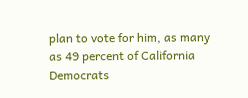plan to vote for him, as many as 49 percent of California Democrats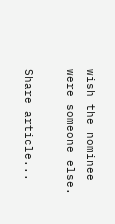wish the nominee were someone else.

Share article...